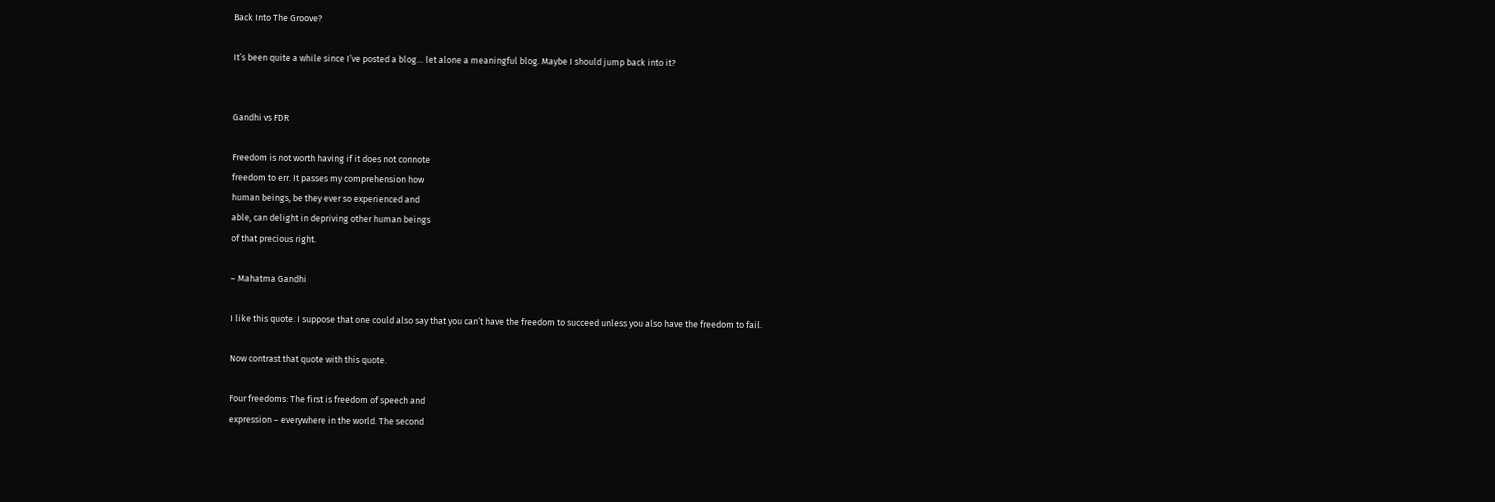Back Into The Groove?

It’s been quite a while since I’ve posted a blog… let alone a meaningful blog. Maybe I should jump back into it?


Gandhi vs FDR

Freedom is not worth having if it does not connote
freedom to err. It passes my comprehension how
human beings, be they ever so experienced and
able, can delight in depriving other human beings
of that precious right.

– Mahatma Gandhi

I like this quote. I suppose that one could also say that you can’t have the freedom to succeed unless you also have the freedom to fail.

Now contrast that quote with this quote.

Four freedoms: The first is freedom of speech and
expression – everywhere in the world. The second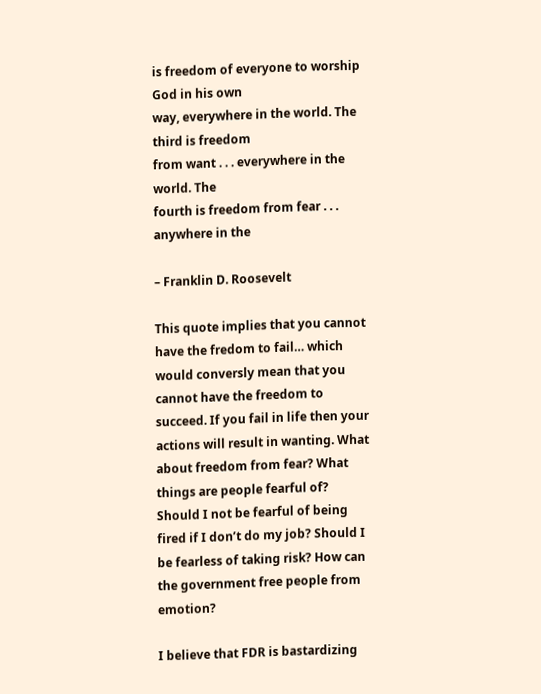is freedom of everyone to worship God in his own
way, everywhere in the world. The third is freedom
from want . . . everywhere in the world. The
fourth is freedom from fear . . . anywhere in the

– Franklin D. Roosevelt

This quote implies that you cannot have the fredom to fail… which would conversly mean that you cannot have the freedom to succeed. If you fail in life then your actions will result in wanting. What about freedom from fear? What things are people fearful of? Should I not be fearful of being fired if I don’t do my job? Should I be fearless of taking risk? How can the government free people from emotion?

I believe that FDR is bastardizing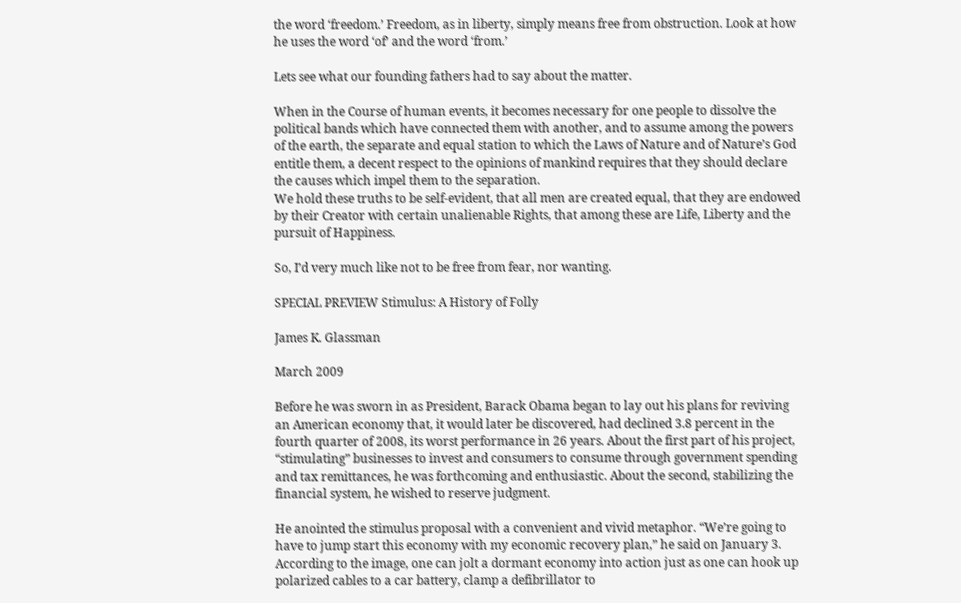the word ‘freedom.’ Freedom, as in liberty, simply means free from obstruction. Look at how he uses the word ‘of’ and the word ‘from.’

Lets see what our founding fathers had to say about the matter.

When in the Course of human events, it becomes necessary for one people to dissolve the political bands which have connected them with another, and to assume among the powers of the earth, the separate and equal station to which the Laws of Nature and of Nature’s God entitle them, a decent respect to the opinions of mankind requires that they should declare the causes which impel them to the separation.
We hold these truths to be self-evident, that all men are created equal, that they are endowed by their Creator with certain unalienable Rights, that among these are Life, Liberty and the pursuit of Happiness.

So, I’d very much like not to be free from fear, nor wanting.

SPECIAL PREVIEW Stimulus: A History of Folly

James K. Glassman

March 2009

Before he was sworn in as President, Barack Obama began to lay out his plans for reviving an American economy that, it would later be discovered, had declined 3.8 percent in the fourth quarter of 2008, its worst performance in 26 years. About the first part of his project, “stimulating” businesses to invest and consumers to consume through government spending and tax remittances, he was forthcoming and enthusiastic. About the second, stabilizing the financial system, he wished to reserve judgment.

He anointed the stimulus proposal with a convenient and vivid metaphor. “We’re going to have to jump start this economy with my economic recovery plan,” he said on January 3. According to the image, one can jolt a dormant economy into action just as one can hook up polarized cables to a car battery, clamp a defibrillator to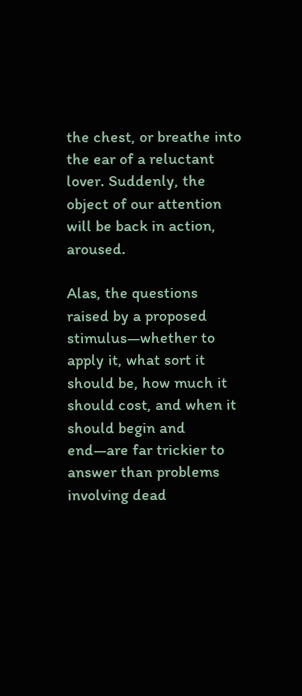the chest, or breathe into the ear of a reluctant lover. Suddenly, the object of our attention will be back in action, aroused.

Alas, the questions raised by a proposed stimulus—whether to apply it, what sort it should be, how much it should cost, and when it should begin and end—are far trickier to answer than problems involving dead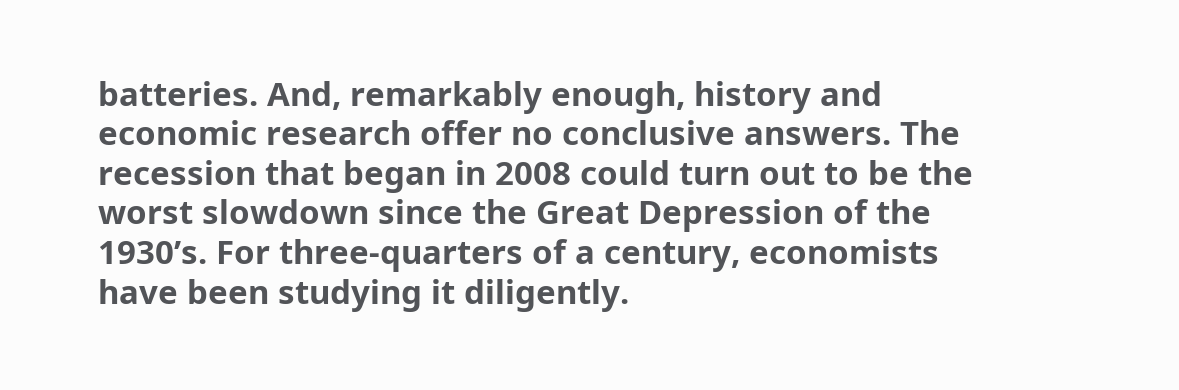batteries. And, remarkably enough, history and economic research offer no conclusive answers. The recession that began in 2008 could turn out to be the worst slowdown since the Great Depression of the 1930’s. For three-quarters of a century, economists have been studying it diligently.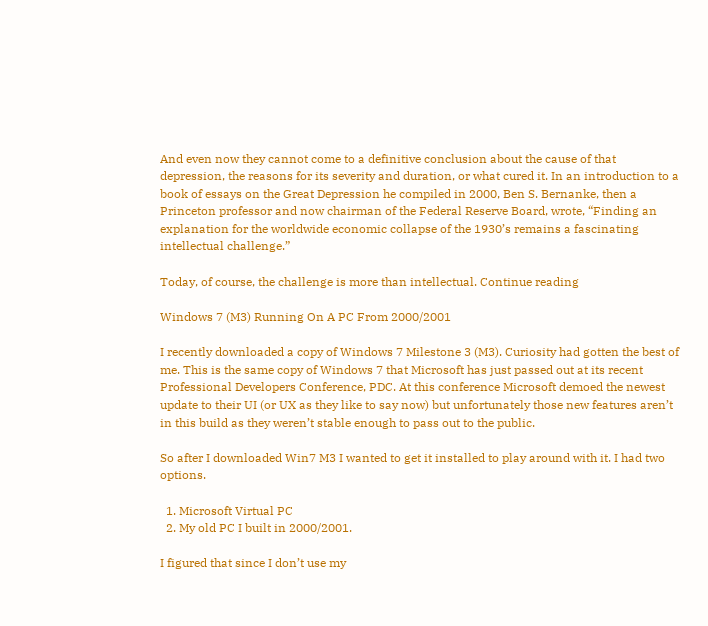And even now they cannot come to a definitive conclusion about the cause of that depression, the reasons for its severity and duration, or what cured it. In an introduction to a book of essays on the Great Depression he compiled in 2000, Ben S. Bernanke, then a Princeton professor and now chairman of the Federal Reserve Board, wrote, “Finding an explanation for the worldwide economic collapse of the 1930’s remains a fascinating intellectual challenge.”

Today, of course, the challenge is more than intellectual. Continue reading

Windows 7 (M3) Running On A PC From 2000/2001

I recently downloaded a copy of Windows 7 Milestone 3 (M3). Curiosity had gotten the best of me. This is the same copy of Windows 7 that Microsoft has just passed out at its recent Professional Developers Conference, PDC. At this conference Microsoft demoed the newest update to their UI (or UX as they like to say now) but unfortunately those new features aren’t in this build as they weren’t stable enough to pass out to the public.

So after I downloaded Win7 M3 I wanted to get it installed to play around with it. I had two options.

  1. Microsoft Virtual PC
  2. My old PC I built in 2000/2001.

I figured that since I don’t use my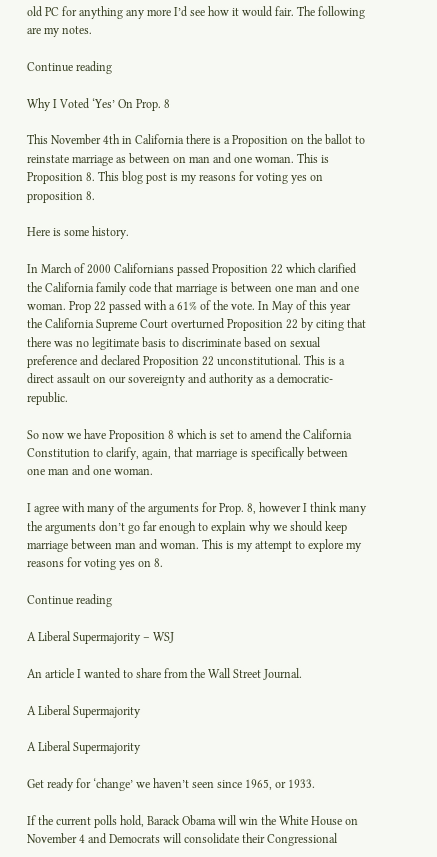old PC for anything any more I’d see how it would fair. The following are my notes.

Continue reading

Why I Voted ‘Yes’ On Prop. 8

This November 4th in California there is a Proposition on the ballot to reinstate marriage as between on man and one woman. This is Proposition 8. This blog post is my reasons for voting yes on proposition 8.

Here is some history.

In March of 2000 Californians passed Proposition 22 which clarified the California family code that marriage is between one man and one woman. Prop 22 passed with a 61% of the vote. In May of this year the California Supreme Court overturned Proposition 22 by citing that there was no legitimate basis to discriminate based on sexual preference and declared Proposition 22 unconstitutional. This is a direct assault on our sovereignty and authority as a democratic-republic.

So now we have Proposition 8 which is set to amend the California Constitution to clarify, again, that marriage is specifically between one man and one woman.

I agree with many of the arguments for Prop. 8, however I think many the arguments don’t go far enough to explain why we should keep marriage between man and woman. This is my attempt to explore my reasons for voting yes on 8.

Continue reading

A Liberal Supermajority – WSJ

An article I wanted to share from the Wall Street Journal.

A Liberal Supermajority

A Liberal Supermajority

Get ready for ‘change’ we haven’t seen since 1965, or 1933.

If the current polls hold, Barack Obama will win the White House on November 4 and Democrats will consolidate their Congressional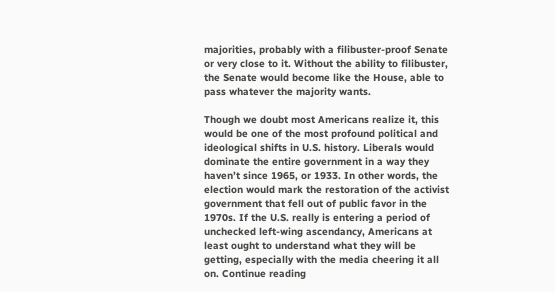majorities, probably with a filibuster-proof Senate or very close to it. Without the ability to filibuster, the Senate would become like the House, able to pass whatever the majority wants.

Though we doubt most Americans realize it, this would be one of the most profound political and ideological shifts in U.S. history. Liberals would dominate the entire government in a way they haven’t since 1965, or 1933. In other words, the election would mark the restoration of the activist government that fell out of public favor in the 1970s. If the U.S. really is entering a period of unchecked left-wing ascendancy, Americans at least ought to understand what they will be getting, especially with the media cheering it all on. Continue reading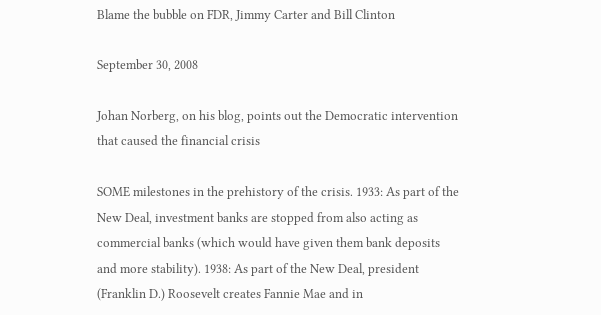Blame the bubble on FDR, Jimmy Carter and Bill Clinton

September 30, 2008

Johan Norberg, on his blog, points out the Democratic intervention that caused the financial crisis

SOME milestones in the prehistory of the crisis. 1933: As part of the New Deal, investment banks are stopped from also acting as commercial banks (which would have given them bank deposits and more stability). 1938: As part of the New Deal, president (Franklin D.) Roosevelt creates Fannie Mae and in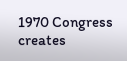1970 Congress creates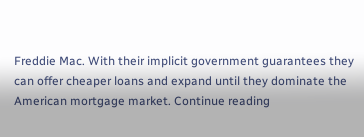Freddie Mac. With their implicit government guarantees they can offer cheaper loans and expand until they dominate the American mortgage market. Continue reading